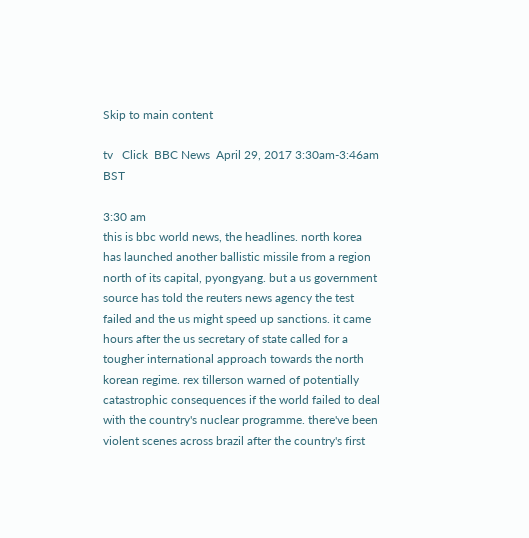Skip to main content

tv   Click  BBC News  April 29, 2017 3:30am-3:46am BST

3:30 am
this is bbc world news, the headlines. north korea has launched another ballistic missile from a region north of its capital, pyongyang. but a us government source has told the reuters news agency the test failed and the us might speed up sanctions. it came hours after the us secretary of state called for a tougher international approach towards the north korean regime. rex tillerson warned of potentially catastrophic consequences if the world failed to deal with the country's nuclear programme. there've been violent scenes across brazil after the country's first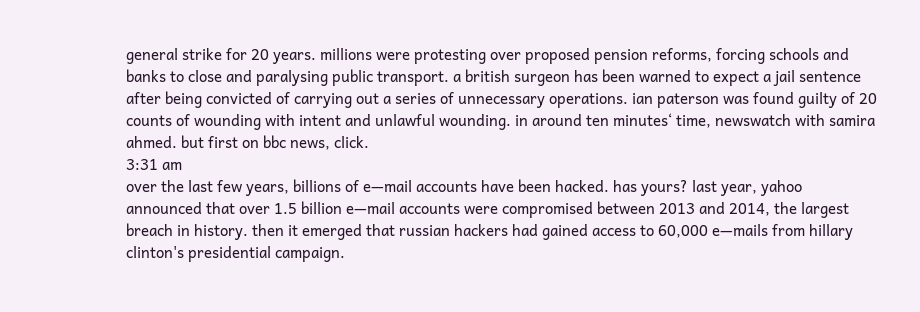general strike for 20 years. millions were protesting over proposed pension reforms, forcing schools and banks to close and paralysing public transport. a british surgeon has been warned to expect a jail sentence after being convicted of carrying out a series of unnecessary operations. ian paterson was found guilty of 20 counts of wounding with intent and unlawful wounding. in around ten minutes‘ time, newswatch with samira ahmed. but first on bbc news, click.
3:31 am
over the last few years, billions of e—mail accounts have been hacked. has yours? last year, yahoo announced that over 1.5 billion e—mail accounts were compromised between 2013 and 2014, the largest breach in history. then it emerged that russian hackers had gained access to 60,000 e—mails from hillary clinton's presidential campaign.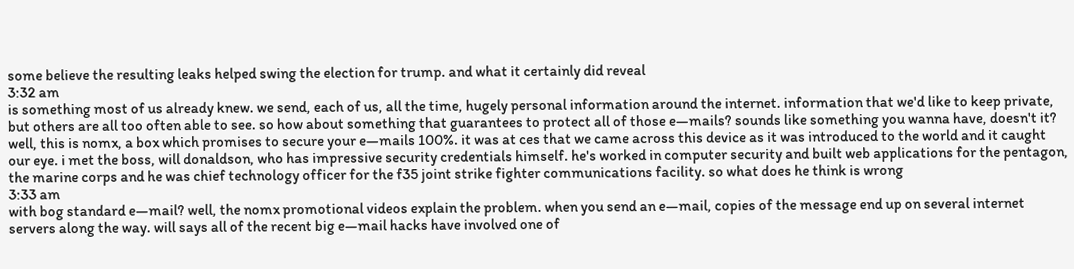some believe the resulting leaks helped swing the election for trump. and what it certainly did reveal
3:32 am
is something most of us already knew. we send, each of us, all the time, hugely personal information around the internet. information that we'd like to keep private, but others are all too often able to see. so how about something that guarantees to protect all of those e—mails? sounds like something you wanna have, doesn't it? well, this is nomx, a box which promises to secure your e—mails 100%. it was at ces that we came across this device as it was introduced to the world and it caught our eye. i met the boss, will donaldson, who has impressive security credentials himself. he's worked in computer security and built web applications for the pentagon, the marine corps and he was chief technology officer for the f35 joint strike fighter communications facility. so what does he think is wrong
3:33 am
with bog standard e—mail? well, the nomx promotional videos explain the problem. when you send an e—mail, copies of the message end up on several internet servers along the way. will says all of the recent big e—mail hacks have involved one of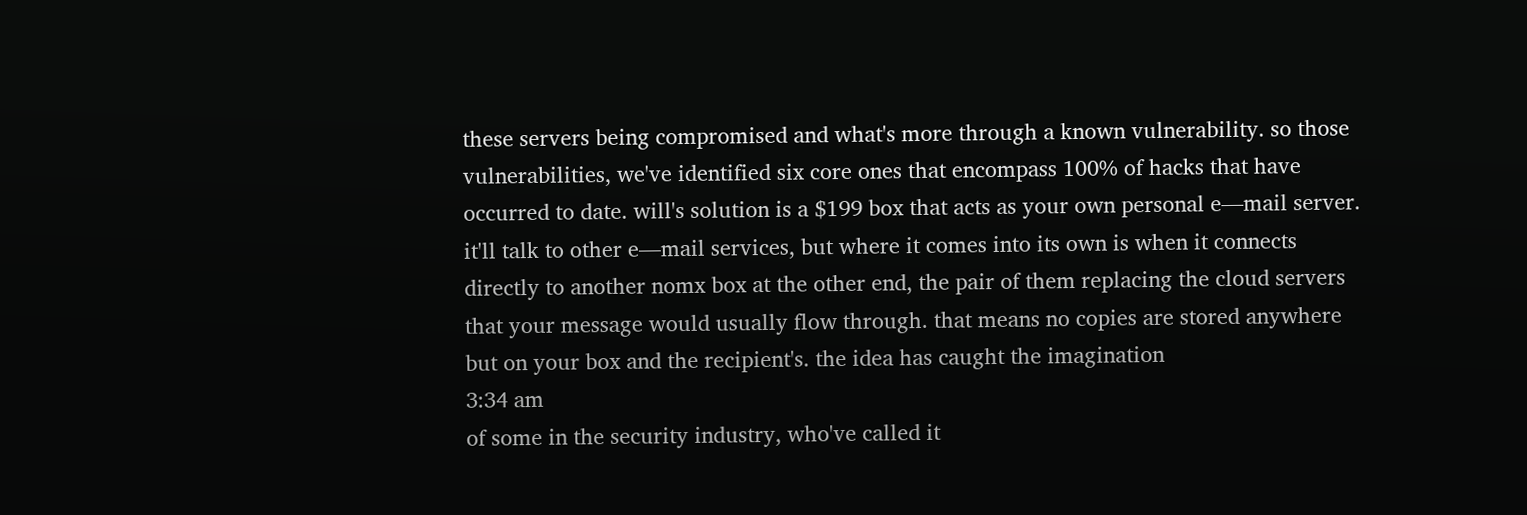these servers being compromised and what's more through a known vulnerability. so those vulnerabilities, we've identified six core ones that encompass 100% of hacks that have occurred to date. will's solution is a $199 box that acts as your own personal e—mail server. it'll talk to other e—mail services, but where it comes into its own is when it connects directly to another nomx box at the other end, the pair of them replacing the cloud servers that your message would usually flow through. that means no copies are stored anywhere but on your box and the recipient's. the idea has caught the imagination
3:34 am
of some in the security industry, who've called it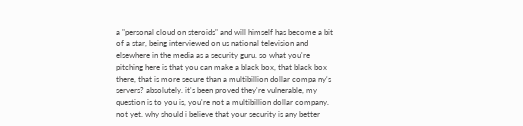a "personal cloud on steroids" and will himself has become a bit of a star, being interviewed on us national television and elsewhere in the media as a security guru. so what you're pitching here is that you can make a black box, that black box there, that is more secure than a multibillion dollar compa ny‘s servers? absolutely. it's been proved they're vulnerable, my question is to you is, you're not a multibillion dollar company. not yet. why should i believe that your security is any better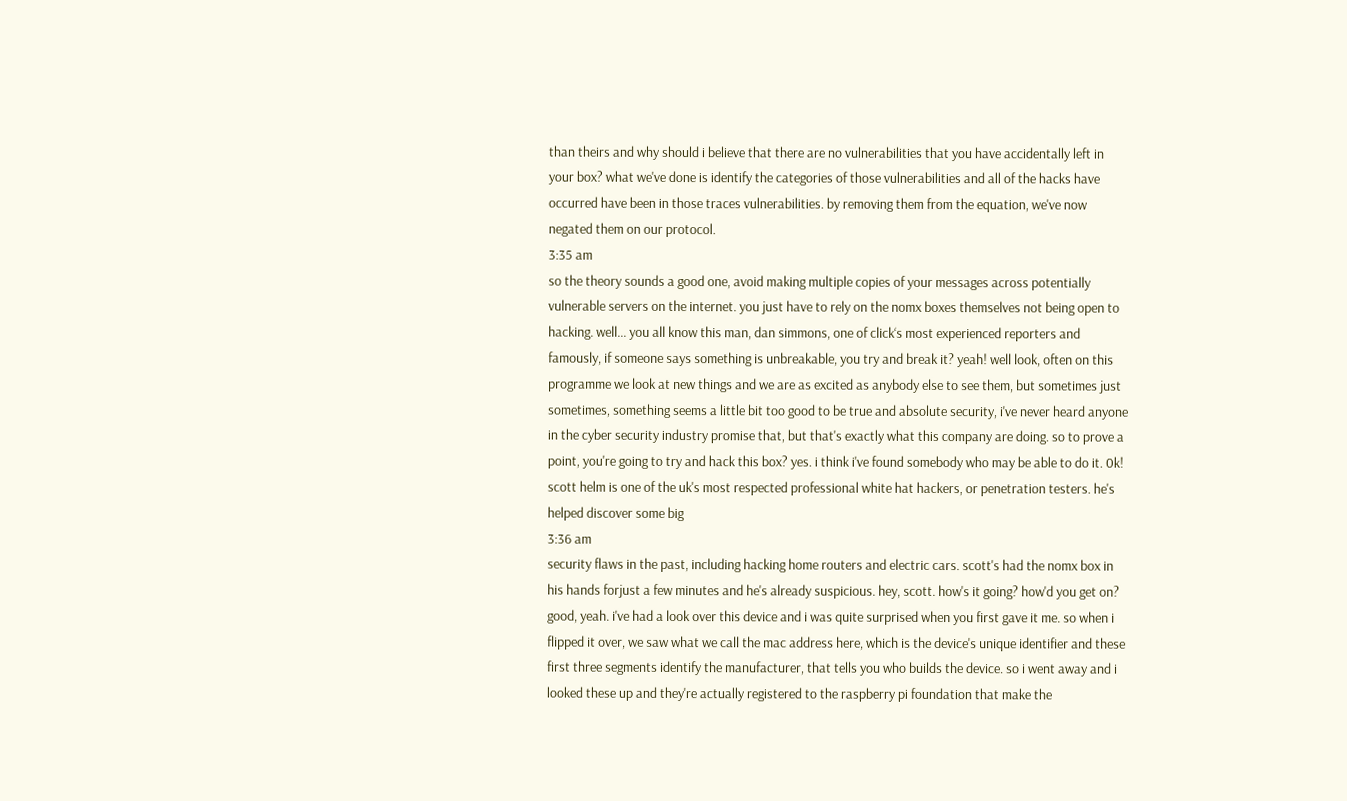than theirs and why should i believe that there are no vulnerabilities that you have accidentally left in your box? what we've done is identify the categories of those vulnerabilities and all of the hacks have occurred have been in those traces vulnerabilities. by removing them from the equation, we've now negated them on our protocol.
3:35 am
so the theory sounds a good one, avoid making multiple copies of your messages across potentially vulnerable servers on the internet. you just have to rely on the nomx boxes themselves not being open to hacking. well... you all know this man, dan simmons, one of click‘s most experienced reporters and famously, if someone says something is unbreakable, you try and break it? yeah! well look, often on this programme we look at new things and we are as excited as anybody else to see them, but sometimes just sometimes, something seems a little bit too good to be true and absolute security, i've never heard anyone in the cyber security industry promise that, but that's exactly what this company are doing. so to prove a point, you're going to try and hack this box? yes. i think i've found somebody who may be able to do it. 0k! scott helm is one of the uk's most respected professional white hat hackers, or penetration testers. he's helped discover some big
3:36 am
security flaws in the past, including hacking home routers and electric cars. scott's had the nomx box in his hands forjust a few minutes and he's already suspicious. hey, scott. how's it going? how'd you get on? good, yeah. i've had a look over this device and i was quite surprised when you first gave it me. so when i flipped it over, we saw what we call the mac address here, which is the device's unique identifier and these first three segments identify the manufacturer, that tells you who builds the device. so i went away and i looked these up and they're actually registered to the raspberry pi foundation that make the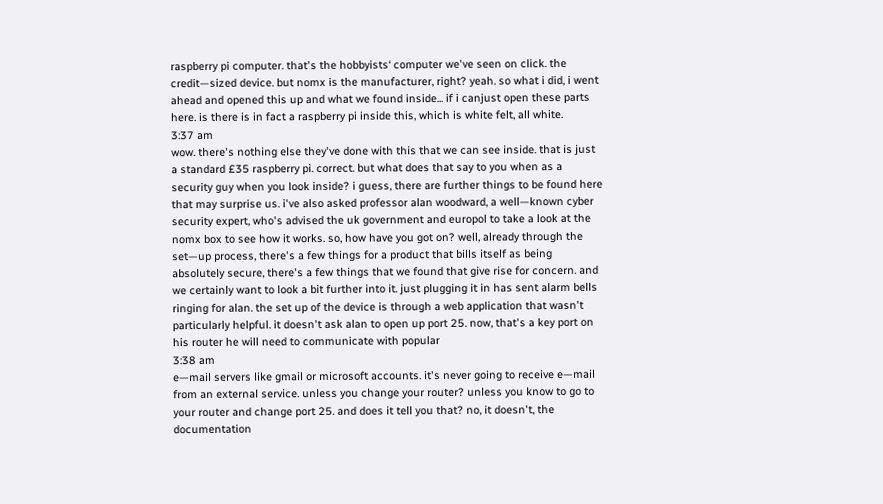raspberry pi computer. that's the hobbyists‘ computer we've seen on click. the credit—sized device. but nomx is the manufacturer, right? yeah. so what i did, i went ahead and opened this up and what we found inside... if i canjust open these parts here. is there is in fact a raspberry pi inside this, which is white felt, all white.
3:37 am
wow. there's nothing else they've done with this that we can see inside. that is just a standard £35 raspberry pi. correct. but what does that say to you when as a security guy when you look inside? i guess, there are further things to be found here that may surprise us. i've also asked professor alan woodward, a well—known cyber security expert, who's advised the uk government and europol to take a look at the nomx box to see how it works. so, how have you got on? well, already through the set—up process, there's a few things for a product that bills itself as being absolutely secure, there's a few things that we found that give rise for concern. and we certainly want to look a bit further into it. just plugging it in has sent alarm bells ringing for alan. the set up of the device is through a web application that wasn't particularly helpful. it doesn't ask alan to open up port 25. now, that's a key port on his router he will need to communicate with popular
3:38 am
e—mail servers like gmail or microsoft accounts. it's never going to receive e—mail from an external service. unless you change your router? unless you know to go to your router and change port 25. and does it tell you that? no, it doesn't, the documentation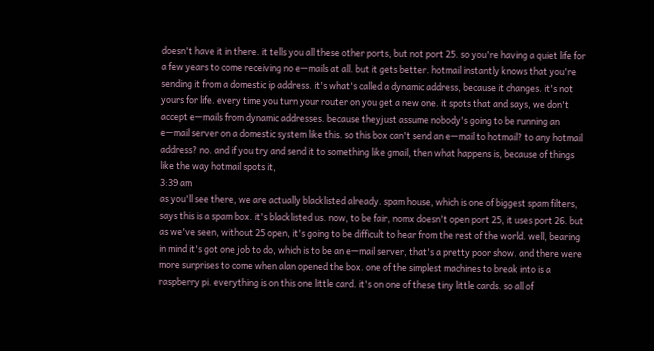doesn't have it in there. it tells you all these other ports, but not port 25. so you're having a quiet life for a few years to come receiving no e—mails at all. but it gets better. hotmail instantly knows that you're sending it from a domestic ip address. it's what's called a dynamic address, because it changes. it's not yours for life. every time you turn your router on you get a new one. it spots that and says, we don't accept e—mails from dynamic addresses. because theyjust assume nobody's going to be running an e—mail server on a domestic system like this. so this box can't send an e—mail to hotmail? to any hotmail address? no. and if you try and send it to something like gmail, then what happens is, because of things like the way hotmail spots it,
3:39 am
as you'll see there, we are actually blacklisted already. spam house, which is one of biggest spam filters, says this is a spam box. it's blacklisted us. now, to be fair, nomx doesn't open port 25, it uses port 26. but as we've seen, without 25 open, it's going to be difficult to hear from the rest of the world. well, bearing in mind it's got one job to do, which is to be an e—mail server, that's a pretty poor show. and there were more surprises to come when alan opened the box. one of the simplest machines to break into is a raspberry pi. everything is on this one little card. it's on one of these tiny little cards. so all of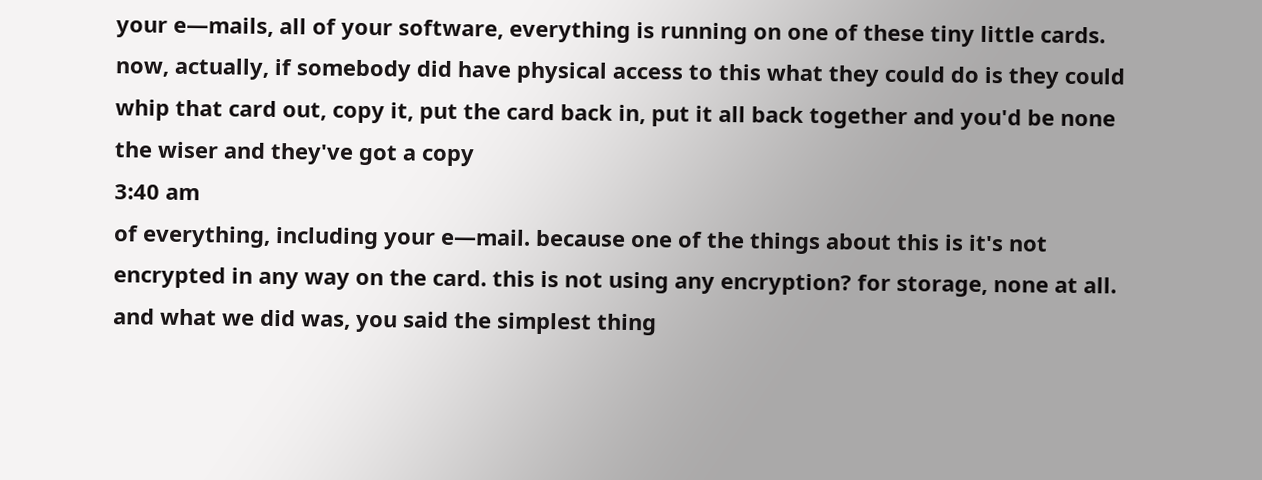your e—mails, all of your software, everything is running on one of these tiny little cards. now, actually, if somebody did have physical access to this what they could do is they could whip that card out, copy it, put the card back in, put it all back together and you'd be none the wiser and they've got a copy
3:40 am
of everything, including your e—mail. because one of the things about this is it's not encrypted in any way on the card. this is not using any encryption? for storage, none at all. and what we did was, you said the simplest thing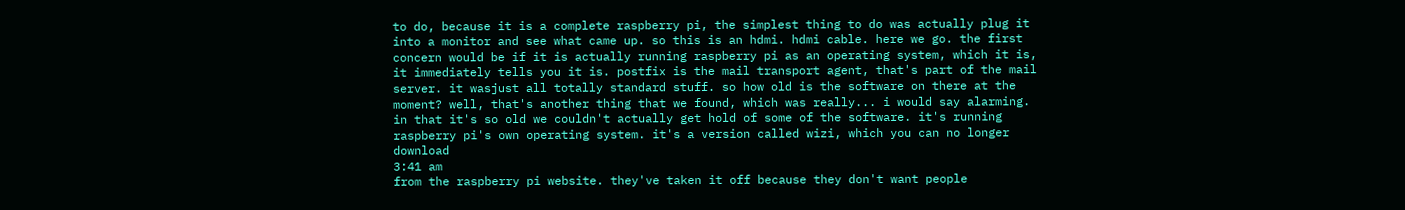to do, because it is a complete raspberry pi, the simplest thing to do was actually plug it into a monitor and see what came up. so this is an hdmi. hdmi cable. here we go. the first concern would be if it is actually running raspberry pi as an operating system, which it is, it immediately tells you it is. postfix is the mail transport agent, that's part of the mail server. it wasjust all totally standard stuff. so how old is the software on there at the moment? well, that's another thing that we found, which was really... i would say alarming. in that it's so old we couldn't actually get hold of some of the software. it's running raspberry pi's own operating system. it's a version called wizi, which you can no longer download
3:41 am
from the raspberry pi website. they've taken it off because they don't want people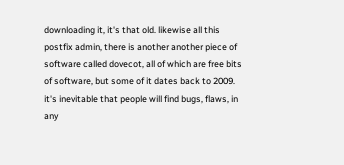downloading it, it's that old. likewise all this postfix admin, there is another another piece of software called dovecot, all of which are free bits of software, but some of it dates back to 2009. it's inevitable that people will find bugs, flaws, in any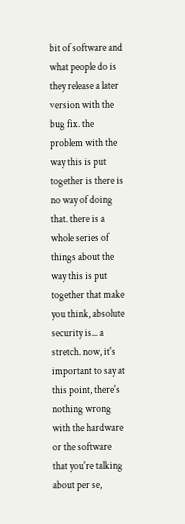bit of software and what people do is they release a later version with the bug fix. the problem with the way this is put together is there is no way of doing that. there is a whole series of things about the way this is put together that make you think, absolute security is... a stretch. now, it's important to say at this point, there's nothing wrong with the hardware or the software that you're talking about per se,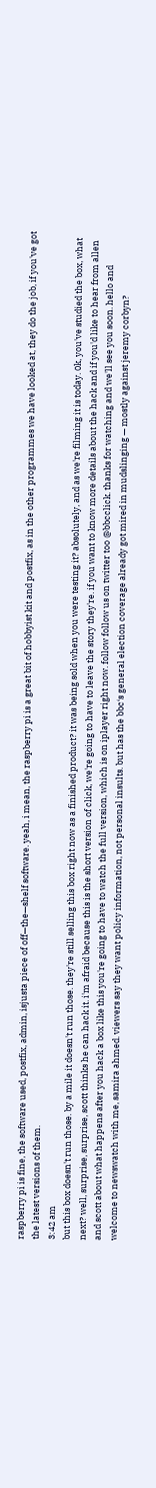raspberry pi is fine, the software used, postfix, admin, isjusta piece of off—the—shelf software. yeah, i mean, the raspberry pi is a great bit of hobbyist kit and postfix, as in the other programmes we have looked at, they do the job, if you've got the latest versions of them.
3:42 am
but this box doesn't run those. by a mile it doesn't run those. they're still selling this box right now as a finished product? it was being sold when you were testing it? absolutely, and as we're filming it is today. 0k, you've studied the box, what next? well, surprise, surprise, scott thinks he can hack it. i'm afraid because this is the short version of click, we're going to have to leave the story they're. if you want to know more details about the hack and if you'd like to hear from allen and scott about what happens after you hack a box like this you're going to have to watch the full version, which is on iplayer right now. follow follow us on twitter too @bbcclick. thanks for watching and we'll see you soon. hello and welcome to newswatch with me, samira ahmed. viewers say they want policy information, not personal insults. but has the bbc‘s general election coverage already got mired in mudslinging — mostly against jeremy corbyn?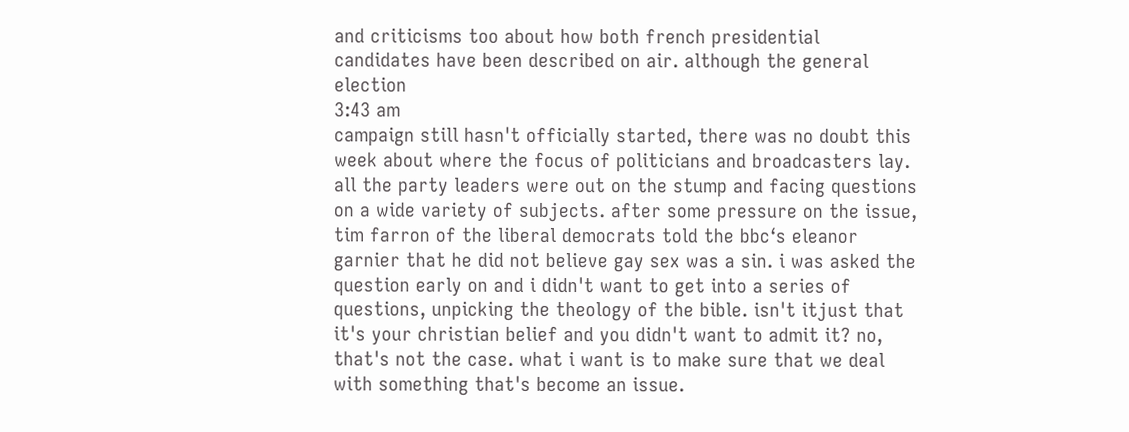and criticisms too about how both french presidential candidates have been described on air. although the general election
3:43 am
campaign still hasn't officially started, there was no doubt this week about where the focus of politicians and broadcasters lay. all the party leaders were out on the stump and facing questions on a wide variety of subjects. after some pressure on the issue, tim farron of the liberal democrats told the bbc‘s eleanor garnier that he did not believe gay sex was a sin. i was asked the question early on and i didn't want to get into a series of questions, unpicking the theology of the bible. isn't itjust that it's your christian belief and you didn't want to admit it? no, that's not the case. what i want is to make sure that we deal with something that's become an issue.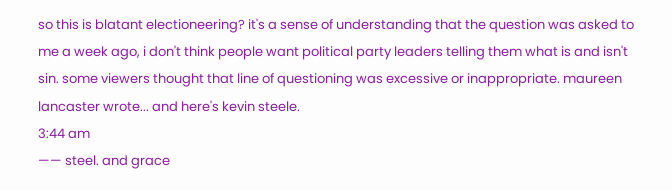so this is blatant electioneering? it's a sense of understanding that the question was asked to me a week ago, i don't think people want political party leaders telling them what is and isn't sin. some viewers thought that line of questioning was excessive or inappropriate. maureen lancaster wrote... and here's kevin steele.
3:44 am
—— steel. and grace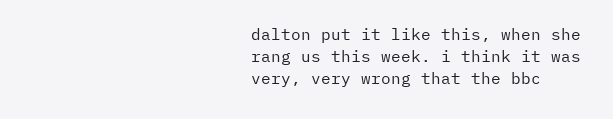dalton put it like this, when she rang us this week. i think it was very, very wrong that the bbc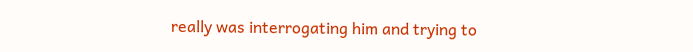really was interrogating him and trying to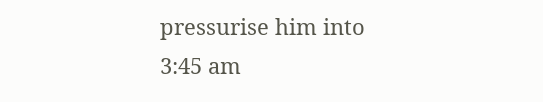pressurise him into
3:45 am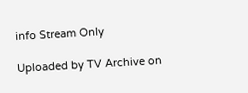info Stream Only

Uploaded by TV Archive on